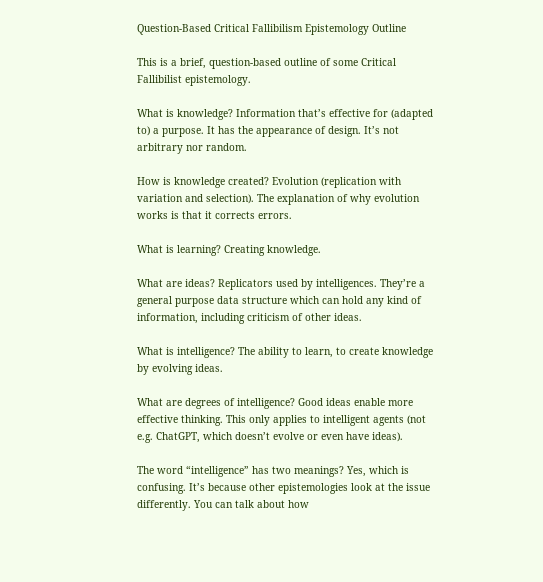Question-Based Critical Fallibilism Epistemology Outline

This is a brief, question-based outline of some Critical Fallibilist epistemology.

What is knowledge? Information that’s effective for (adapted to) a purpose. It has the appearance of design. It’s not arbitrary nor random.

How is knowledge created? Evolution (replication with variation and selection). The explanation of why evolution works is that it corrects errors.

What is learning? Creating knowledge.

What are ideas? Replicators used by intelligences. They’re a general purpose data structure which can hold any kind of information, including criticism of other ideas.

What is intelligence? The ability to learn, to create knowledge by evolving ideas.

What are degrees of intelligence? Good ideas enable more effective thinking. This only applies to intelligent agents (not e.g. ChatGPT, which doesn’t evolve or even have ideas).

The word “intelligence” has two meanings? Yes, which is confusing. It’s because other epistemologies look at the issue differently. You can talk about how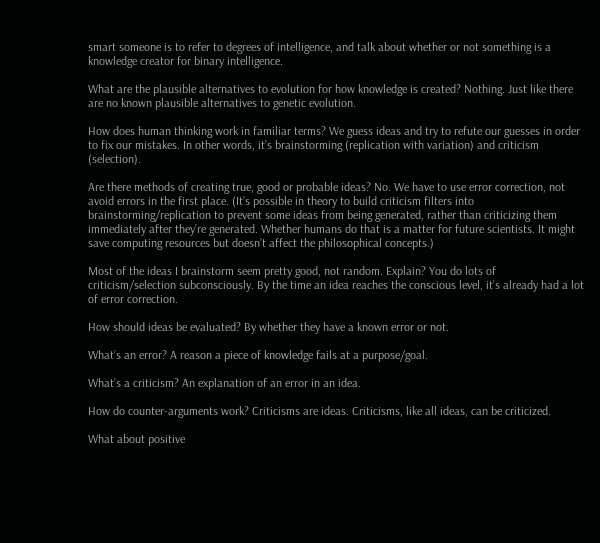smart someone is to refer to degrees of intelligence, and talk about whether or not something is a knowledge creator for binary intelligence.

What are the plausible alternatives to evolution for how knowledge is created? Nothing. Just like there are no known plausible alternatives to genetic evolution.

How does human thinking work in familiar terms? We guess ideas and try to refute our guesses in order to fix our mistakes. In other words, it’s brainstorming (replication with variation) and criticism (selection).

Are there methods of creating true, good or probable ideas? No. We have to use error correction, not avoid errors in the first place. (It’s possible in theory to build criticism filters into brainstorming/replication to prevent some ideas from being generated, rather than criticizing them immediately after they’re generated. Whether humans do that is a matter for future scientists. It might save computing resources but doesn’t affect the philosophical concepts.)

Most of the ideas I brainstorm seem pretty good, not random. Explain? You do lots of criticism/selection subconsciously. By the time an idea reaches the conscious level, it’s already had a lot of error correction.

How should ideas be evaluated? By whether they have a known error or not.

What’s an error? A reason a piece of knowledge fails at a purpose/goal.

What’s a criticism? An explanation of an error in an idea.

How do counter-arguments work? Criticisms are ideas. Criticisms, like all ideas, can be criticized.

What about positive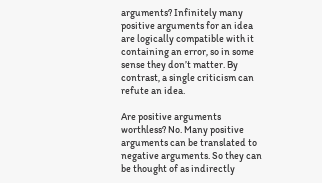arguments? Infinitely many positive arguments for an idea are logically compatible with it containing an error, so in some sense they don’t matter. By contrast, a single criticism can refute an idea.

Are positive arguments worthless? No. Many positive arguments can be translated to negative arguments. So they can be thought of as indirectly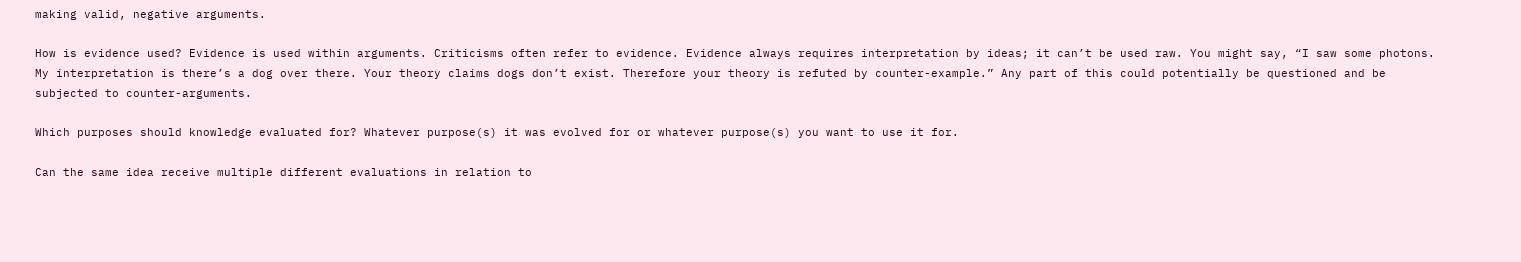making valid, negative arguments.

How is evidence used? Evidence is used within arguments. Criticisms often refer to evidence. Evidence always requires interpretation by ideas; it can’t be used raw. You might say, “I saw some photons. My interpretation is there’s a dog over there. Your theory claims dogs don’t exist. Therefore your theory is refuted by counter-example.” Any part of this could potentially be questioned and be subjected to counter-arguments.

Which purposes should knowledge evaluated for? Whatever purpose(s) it was evolved for or whatever purpose(s) you want to use it for.

Can the same idea receive multiple different evaluations in relation to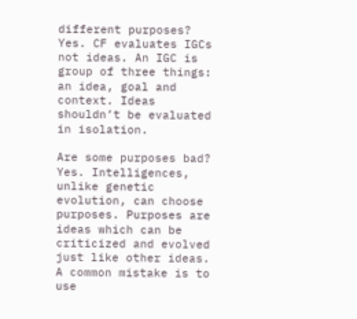different purposes? Yes. CF evaluates IGCs not ideas. An IGC is group of three things: an idea, goal and context. Ideas shouldn’t be evaluated in isolation.

Are some purposes bad? Yes. Intelligences, unlike genetic evolution, can choose purposes. Purposes are ideas which can be criticized and evolved just like other ideas. A common mistake is to use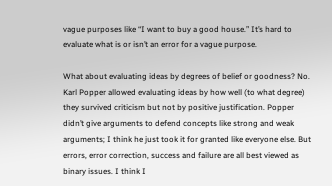vague purposes like “I want to buy a good house.” It’s hard to evaluate what is or isn’t an error for a vague purpose.

What about evaluating ideas by degrees of belief or goodness? No. Karl Popper allowed evaluating ideas by how well (to what degree) they survived criticism but not by positive justification. Popper didn’t give arguments to defend concepts like strong and weak arguments; I think he just took it for granted like everyone else. But errors, error correction, success and failure are all best viewed as binary issues. I think I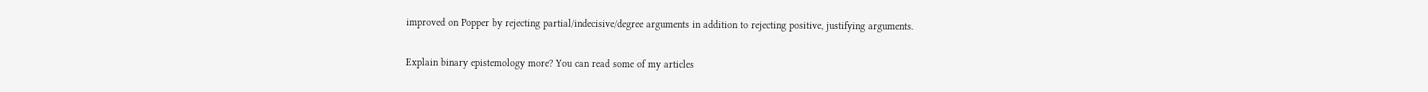improved on Popper by rejecting partial/indecisive/degree arguments in addition to rejecting positive, justifying arguments.

Explain binary epistemology more? You can read some of my articles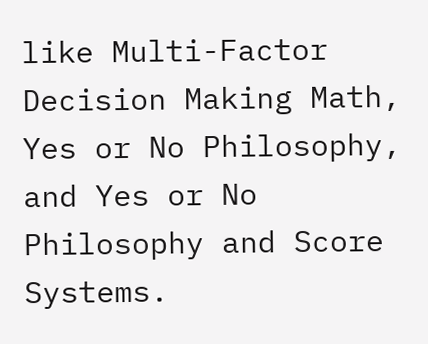like Multi-Factor Decision Making Math, Yes or No Philosophy, and Yes or No Philosophy and Score Systems.